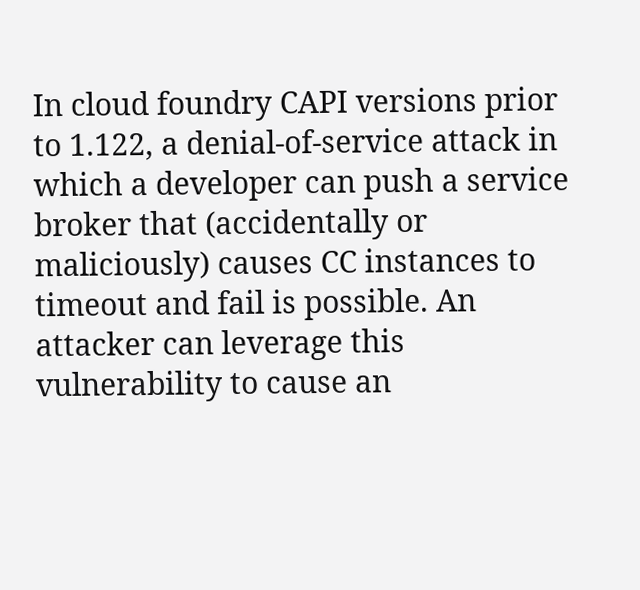In cloud foundry CAPI versions prior to 1.122, a denial-of-service attack in which a developer can push a service broker that (accidentally or maliciously) causes CC instances to timeout and fail is possible. An attacker can leverage this vulnerability to cause an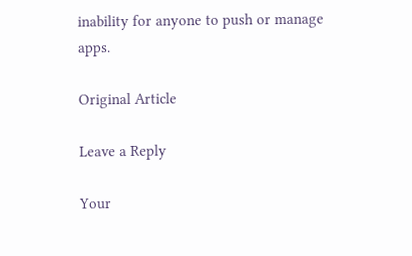inability for anyone to push or manage apps.

Original Article

Leave a Reply

Your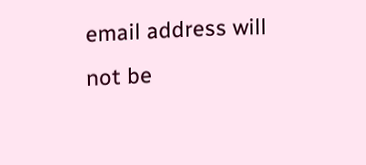email address will not be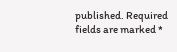published. Required fields are marked *